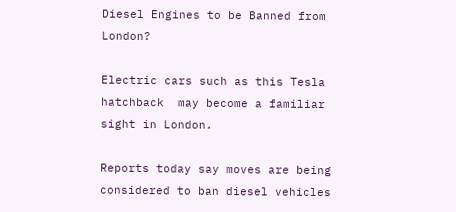Diesel Engines to be Banned from London?

Electric cars such as this Tesla hatchback  may become a familiar sight in London.

Reports today say moves are being considered to ban diesel vehicles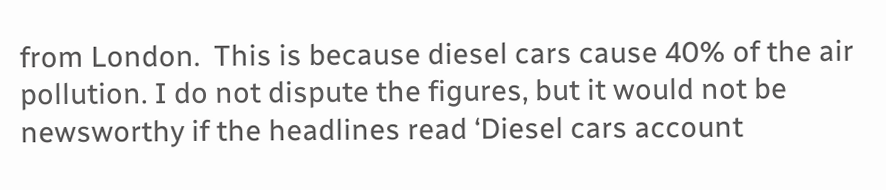from London.  This is because diesel cars cause 40% of the air pollution. I do not dispute the figures, but it would not be newsworthy if the headlines read ‘Diesel cars account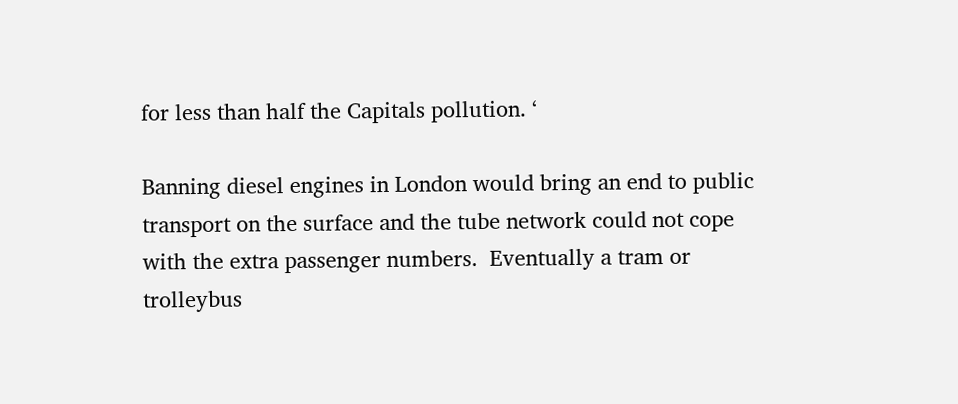for less than half the Capitals pollution. ‘

Banning diesel engines in London would bring an end to public transport on the surface and the tube network could not cope with the extra passenger numbers.  Eventually a tram or trolleybus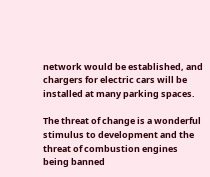network would be established, and  chargers for electric cars will be installed at many parking spaces.

The threat of change is a wonderful stimulus to development and the threat of combustion engines being banned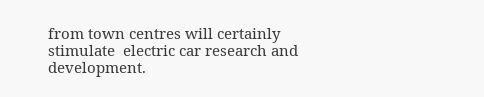from town centres will certainly stimulate  electric car research and development.